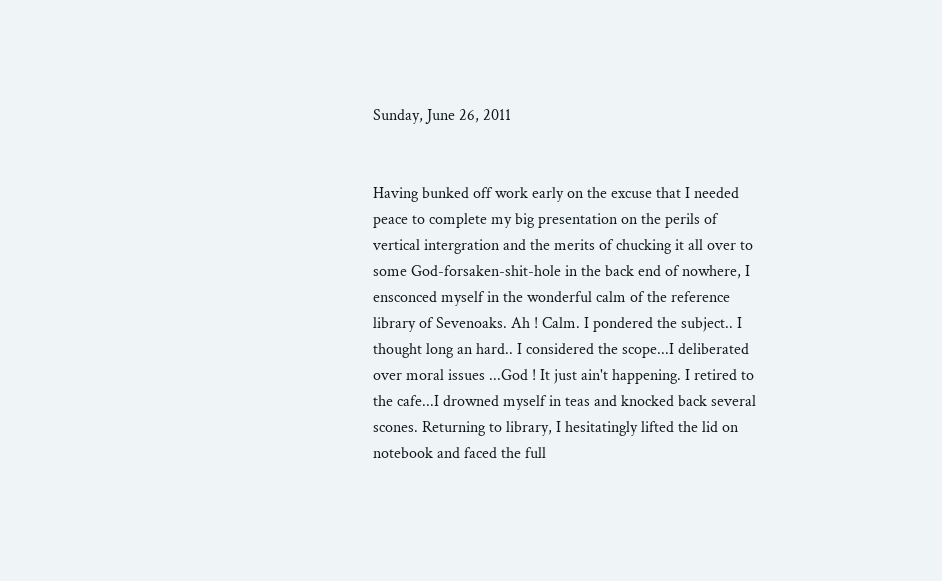Sunday, June 26, 2011


Having bunked off work early on the excuse that I needed peace to complete my big presentation on the perils of vertical intergration and the merits of chucking it all over to some God-forsaken-shit-hole in the back end of nowhere, I ensconced myself in the wonderful calm of the reference library of Sevenoaks. Ah ! Calm. I pondered the subject.. I thought long an hard.. I considered the scope...I deliberated over moral issues ...God ! It just ain't happening. I retired to the cafe...I drowned myself in teas and knocked back several scones. Returning to library, I hesitatingly lifted the lid on notebook and faced the full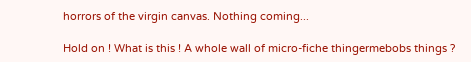horrors of the virgin canvas. Nothing coming...

Hold on ! What is this ! A whole wall of micro-fiche thingermebobs things ?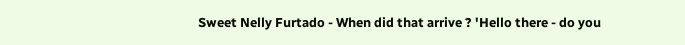Sweet Nelly Furtado - When did that arrive ? 'Hello there - do you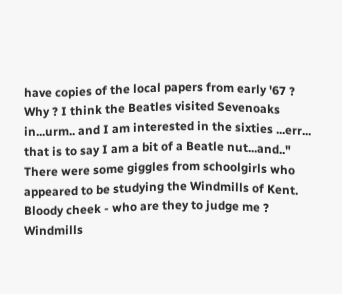have copies of the local papers from early '67 ? Why ? I think the Beatles visited Sevenoaks in...urm.. and I am interested in the sixties ...err... that is to say I am a bit of a Beatle nut...and.." There were some giggles from schoolgirls who appeared to be studying the Windmills of Kent. Bloody cheek - who are they to judge me ? Windmills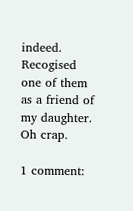indeed. Recogised one of them as a friend of my daughter. Oh crap.

1 comment: